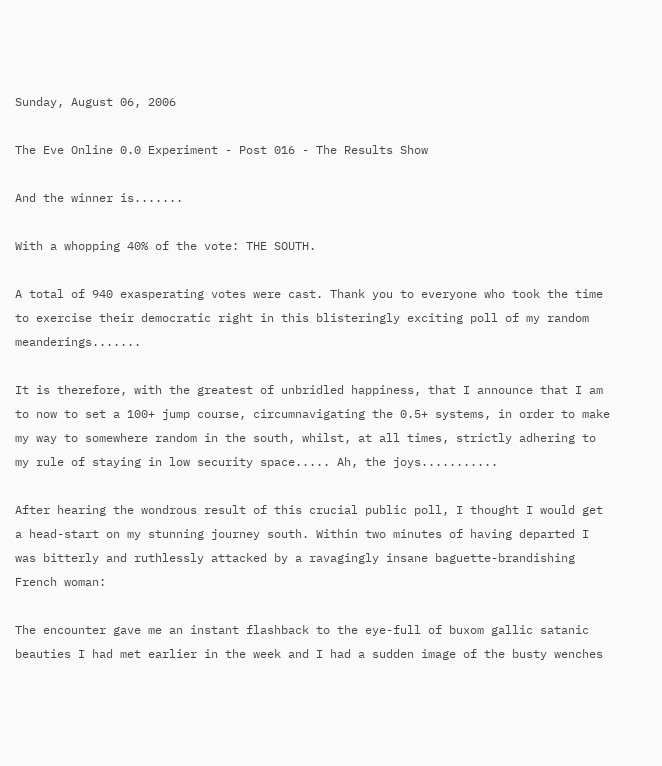Sunday, August 06, 2006

The Eve Online 0.0 Experiment - Post 016 - The Results Show

And the winner is.......

With a whopping 40% of the vote: THE SOUTH.

A total of 940 exasperating votes were cast. Thank you to everyone who took the time to exercise their democratic right in this blisteringly exciting poll of my random meanderings.......

It is therefore, with the greatest of unbridled happiness, that I announce that I am to now to set a 100+ jump course, circumnavigating the 0.5+ systems, in order to make my way to somewhere random in the south, whilst, at all times, strictly adhering to my rule of staying in low security space..... Ah, the joys...........

After hearing the wondrous result of this crucial public poll, I thought I would get a head-start on my stunning journey south. Within two minutes of having departed I was bitterly and ruthlessly attacked by a ravagingly insane baguette-brandishing French woman:

The encounter gave me an instant flashback to the eye-full of buxom gallic satanic beauties I had met earlier in the week and I had a sudden image of the busty wenches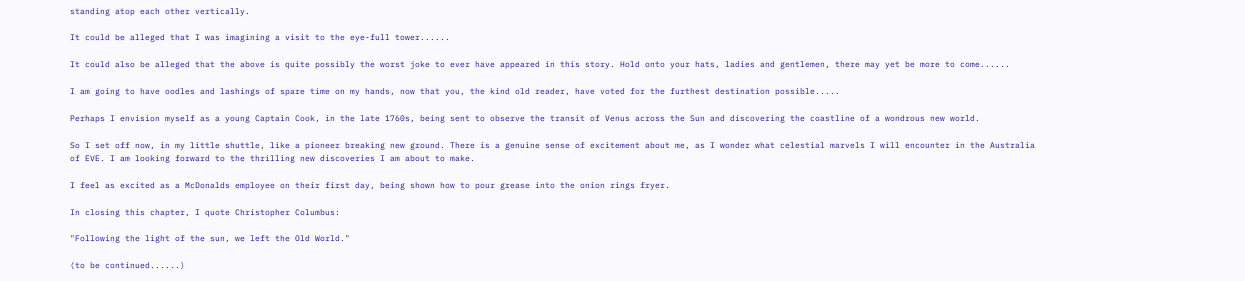standing atop each other vertically.

It could be alleged that I was imagining a visit to the eye-full tower......

It could also be alleged that the above is quite possibly the worst joke to ever have appeared in this story. Hold onto your hats, ladies and gentlemen, there may yet be more to come......

I am going to have oodles and lashings of spare time on my hands, now that you, the kind old reader, have voted for the furthest destination possible.....

Perhaps I envision myself as a young Captain Cook, in the late 1760s, being sent to observe the transit of Venus across the Sun and discovering the coastline of a wondrous new world.

So I set off now, in my little shuttle, like a pioneer breaking new ground. There is a genuine sense of excitement about me, as I wonder what celestial marvels I will encounter in the Australia of EVE. I am looking forward to the thrilling new discoveries I am about to make.

I feel as excited as a McDonalds employee on their first day, being shown how to pour grease into the onion rings fryer.

In closing this chapter, I quote Christopher Columbus:

"Following the light of the sun, we left the Old World."

(to be continued......)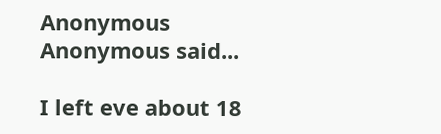Anonymous Anonymous said...

I left eve about 18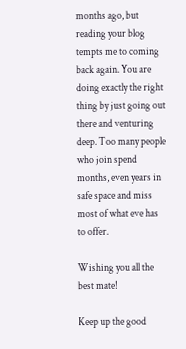months ago, but reading your blog tempts me to coming back again. You are doing exactly the right thing by just going out there and venturing deep. Too many people who join spend months, even years in safe space and miss most of what eve has to offer.

Wishing you all the best mate!

Keep up the good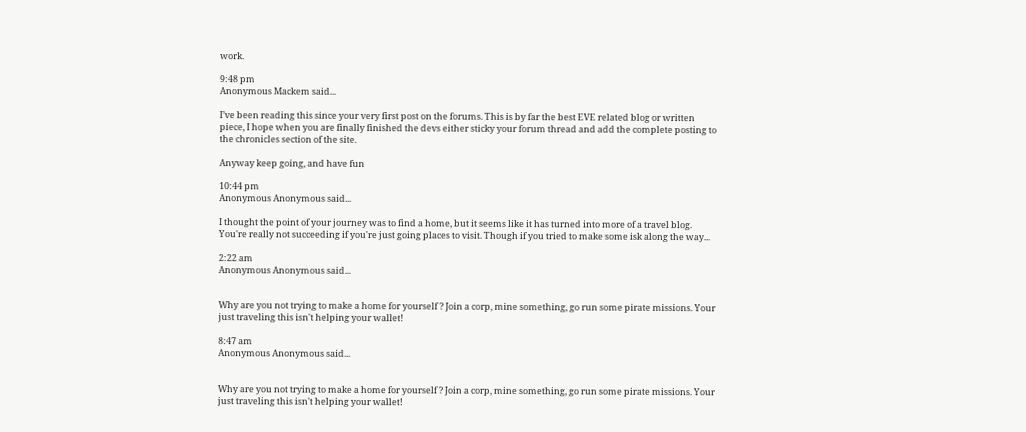work.

9:48 pm
Anonymous Mackem said...

I’ve been reading this since your very first post on the forums. This is by far the best EVE related blog or written piece, I hope when you are finally finished the devs either sticky your forum thread and add the complete posting to the chronicles section of the site.

Anyway keep going, and have fun

10:44 pm
Anonymous Anonymous said...

I thought the point of your journey was to find a home, but it seems like it has turned into more of a travel blog. You're really not succeeding if you're just going places to visit. Though if you tried to make some isk along the way...

2:22 am
Anonymous Anonymous said...


Why are you not trying to make a home for yourself ? Join a corp, mine something, go run some pirate missions. Your just traveling this isn't helping your wallet!

8:47 am
Anonymous Anonymous said...


Why are you not trying to make a home for yourself ? Join a corp, mine something, go run some pirate missions. Your just traveling this isn't helping your wallet!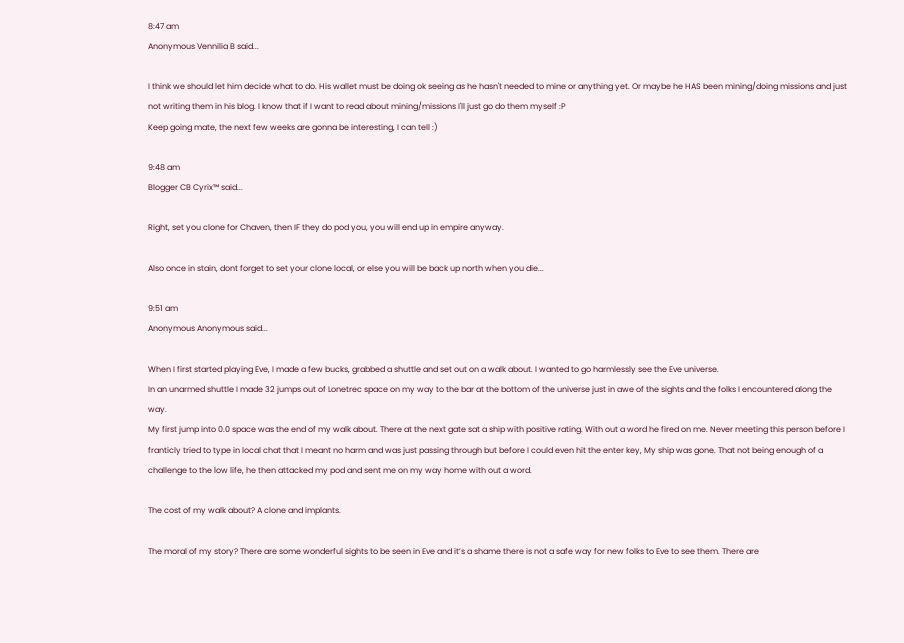8:47 am
Anonymous Vennilia B said...

I think we should let him decide what to do. His wallet must be doing ok seeing as he hasn't needed to mine or anything yet. Or maybe he HAS been mining/doing missions and just not writing them in his blog. I know that if I want to read about mining/missions I'll just go do them myself :P
Keep going mate, the next few weeks are gonna be interesting, I can tell :)

9:48 am
Blogger CB Cyrix™ said...

Right, set you clone for Chaven, then IF they do pod you, you will end up in empire anyway.

Also once in stain, dont forget to set your clone local, or else you will be back up north when you die...

9:51 am
Anonymous Anonymous said...

When I first started playing Eve, I made a few bucks, grabbed a shuttle and set out on a walk about. I wanted to go harmlessly see the Eve universe.
In an unarmed shuttle I made 32 jumps out of Lonetrec space on my way to the bar at the bottom of the universe just in awe of the sights and the folks I encountered along the way.
My first jump into 0.0 space was the end of my walk about. There at the next gate sat a ship with positive rating. With out a word he fired on me. Never meeting this person before I franticly tried to type in local chat that I meant no harm and was just passing through but before I could even hit the enter key, My ship was gone. That not being enough of a challenge to the low life, he then attacked my pod and sent me on my way home with out a word.

The cost of my walk about? A clone and implants.

The moral of my story? There are some wonderful sights to be seen in Eve and it’s a shame there is not a safe way for new folks to Eve to see them. There are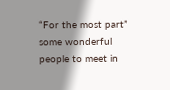“For the most part” some wonderful people to meet in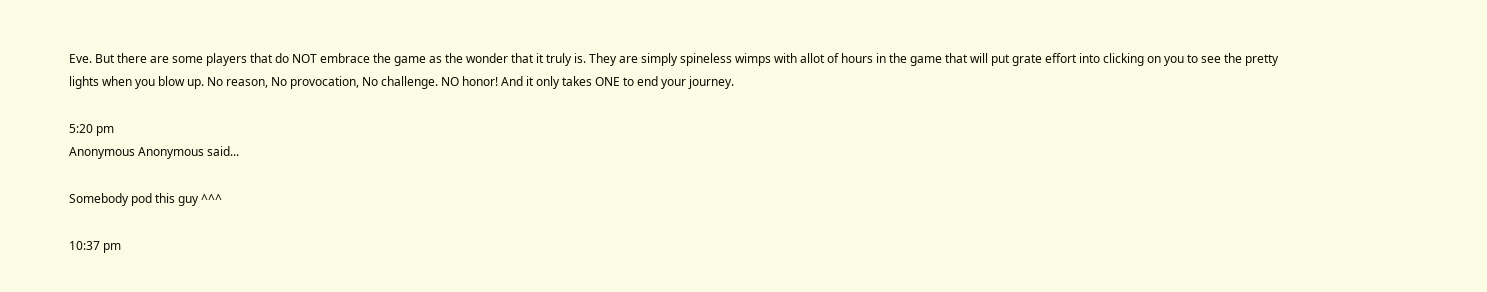Eve. But there are some players that do NOT embrace the game as the wonder that it truly is. They are simply spineless wimps with allot of hours in the game that will put grate effort into clicking on you to see the pretty lights when you blow up. No reason, No provocation, No challenge. NO honor! And it only takes ONE to end your journey.

5:20 pm
Anonymous Anonymous said...

Somebody pod this guy ^^^

10:37 pm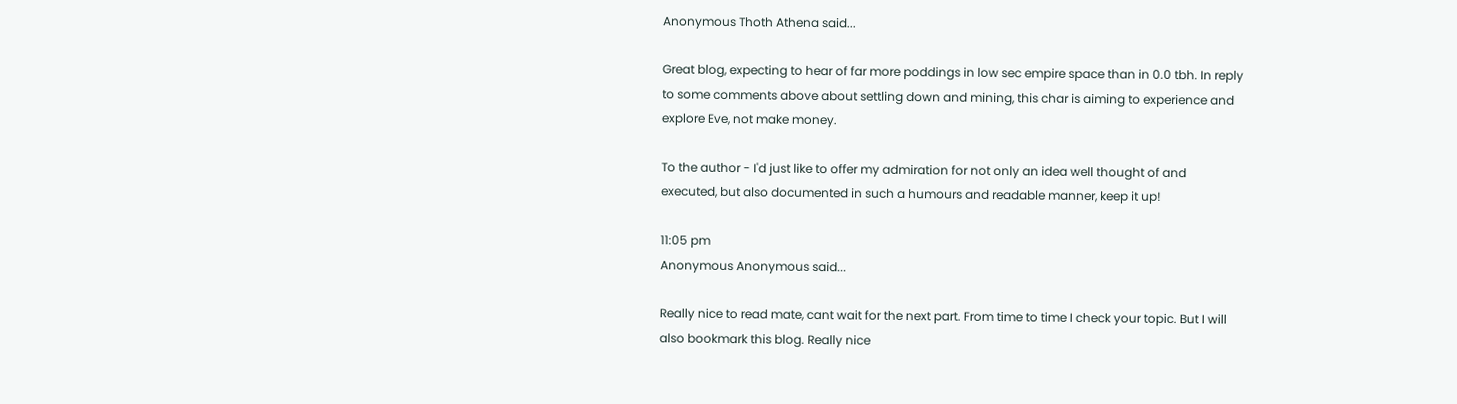Anonymous Thoth Athena said...

Great blog, expecting to hear of far more poddings in low sec empire space than in 0.0 tbh. In reply to some comments above about settling down and mining, this char is aiming to experience and explore Eve, not make money.

To the author - I'd just like to offer my admiration for not only an idea well thought of and executed, but also documented in such a humours and readable manner, keep it up!

11:05 pm
Anonymous Anonymous said...

Really nice to read mate, cant wait for the next part. From time to time I check your topic. But I will also bookmark this blog. Really nice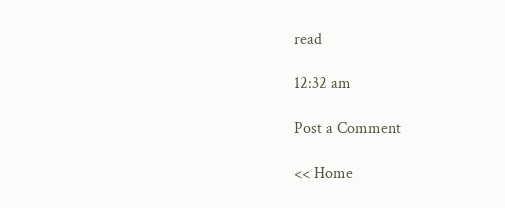read

12:32 am

Post a Comment

<< Home